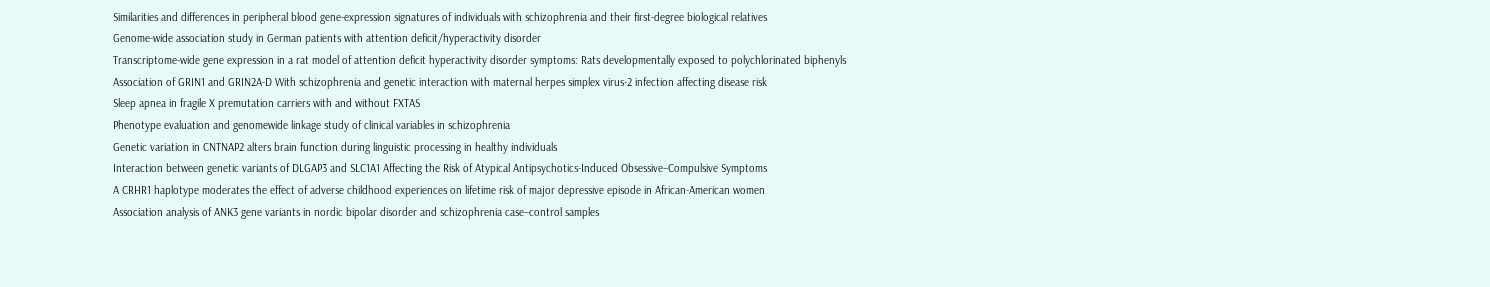Similarities and differences in peripheral blood gene-expression signatures of individuals with schizophrenia and their first-degree biological relatives
Genome-wide association study in German patients with attention deficit/hyperactivity disorder
Transcriptome-wide gene expression in a rat model of attention deficit hyperactivity disorder symptoms: Rats developmentally exposed to polychlorinated biphenyls
Association of GRIN1 and GRIN2A-D With schizophrenia and genetic interaction with maternal herpes simplex virus-2 infection affecting disease risk
Sleep apnea in fragile X premutation carriers with and without FXTAS
Phenotype evaluation and genomewide linkage study of clinical variables in schizophrenia
Genetic variation in CNTNAP2 alters brain function during linguistic processing in healthy individuals
Interaction between genetic variants of DLGAP3 and SLC1A1 Affecting the Risk of Atypical Antipsychotics-Induced Obsessive–Compulsive Symptoms
A CRHR1 haplotype moderates the effect of adverse childhood experiences on lifetime risk of major depressive episode in African-American women
Association analysis of ANK3 gene variants in nordic bipolar disorder and schizophrenia case–control samples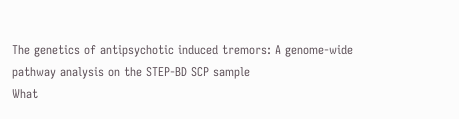The genetics of antipsychotic induced tremors: A genome-wide pathway analysis on the STEP-BD SCP sample
What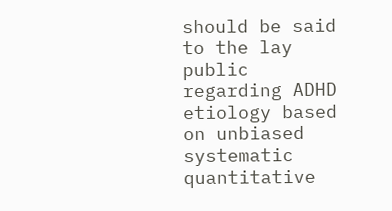should be said to the lay public regarding ADHD etiology based on unbiased systematic quantitative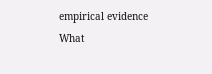empirical evidence
What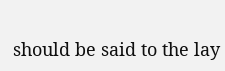should be said to the lay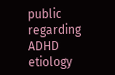public regarding ADHD etiology